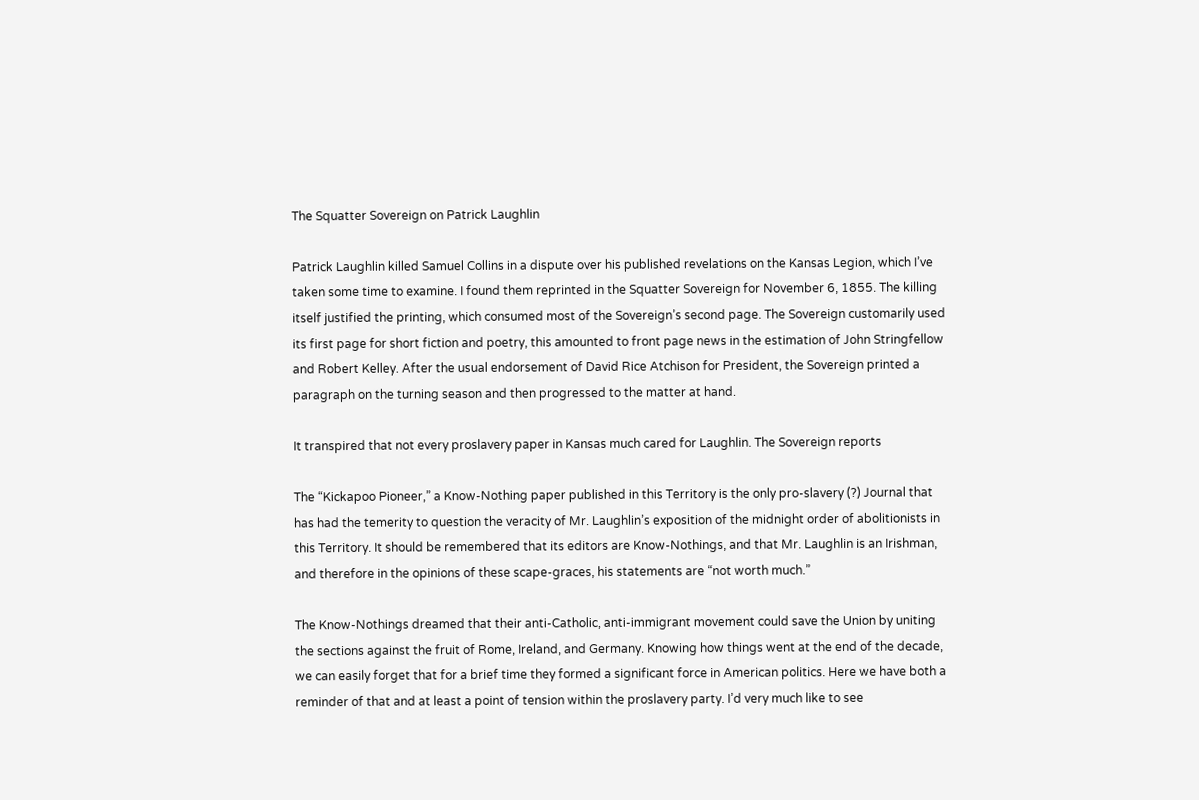The Squatter Sovereign on Patrick Laughlin

Patrick Laughlin killed Samuel Collins in a dispute over his published revelations on the Kansas Legion, which I’ve taken some time to examine. I found them reprinted in the Squatter Sovereign for November 6, 1855. The killing itself justified the printing, which consumed most of the Sovereign’s second page. The Sovereign customarily used its first page for short fiction and poetry, this amounted to front page news in the estimation of John Stringfellow and Robert Kelley. After the usual endorsement of David Rice Atchison for President, the Sovereign printed a paragraph on the turning season and then progressed to the matter at hand.

It transpired that not every proslavery paper in Kansas much cared for Laughlin. The Sovereign reports

The “Kickapoo Pioneer,” a Know-Nothing paper published in this Territory is the only pro-slavery (?) Journal that has had the temerity to question the veracity of Mr. Laughlin’s exposition of the midnight order of abolitionists in this Territory. It should be remembered that its editors are Know-Nothings, and that Mr. Laughlin is an Irishman, and therefore in the opinions of these scape-graces, his statements are “not worth much.”

The Know-Nothings dreamed that their anti-Catholic, anti-immigrant movement could save the Union by uniting the sections against the fruit of Rome, Ireland, and Germany. Knowing how things went at the end of the decade, we can easily forget that for a brief time they formed a significant force in American politics. Here we have both a reminder of that and at least a point of tension within the proslavery party. I’d very much like to see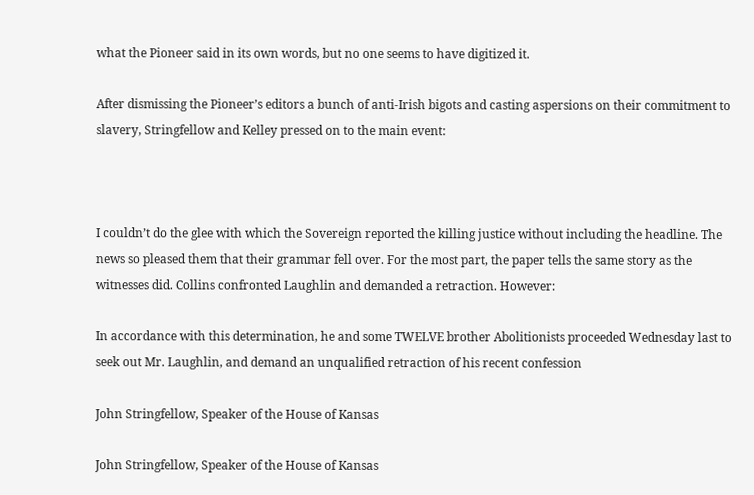what the Pioneer said in its own words, but no one seems to have digitized it.

After dismissing the Pioneer’s editors a bunch of anti-Irish bigots and casting aspersions on their commitment to slavery, Stringfellow and Kelley pressed on to the main event:



I couldn’t do the glee with which the Sovereign reported the killing justice without including the headline. The news so pleased them that their grammar fell over. For the most part, the paper tells the same story as the witnesses did. Collins confronted Laughlin and demanded a retraction. However:

In accordance with this determination, he and some TWELVE brother Abolitionists proceeded Wednesday last to seek out Mr. Laughlin, and demand an unqualified retraction of his recent confession

John Stringfellow, Speaker of the House of Kansas

John Stringfellow, Speaker of the House of Kansas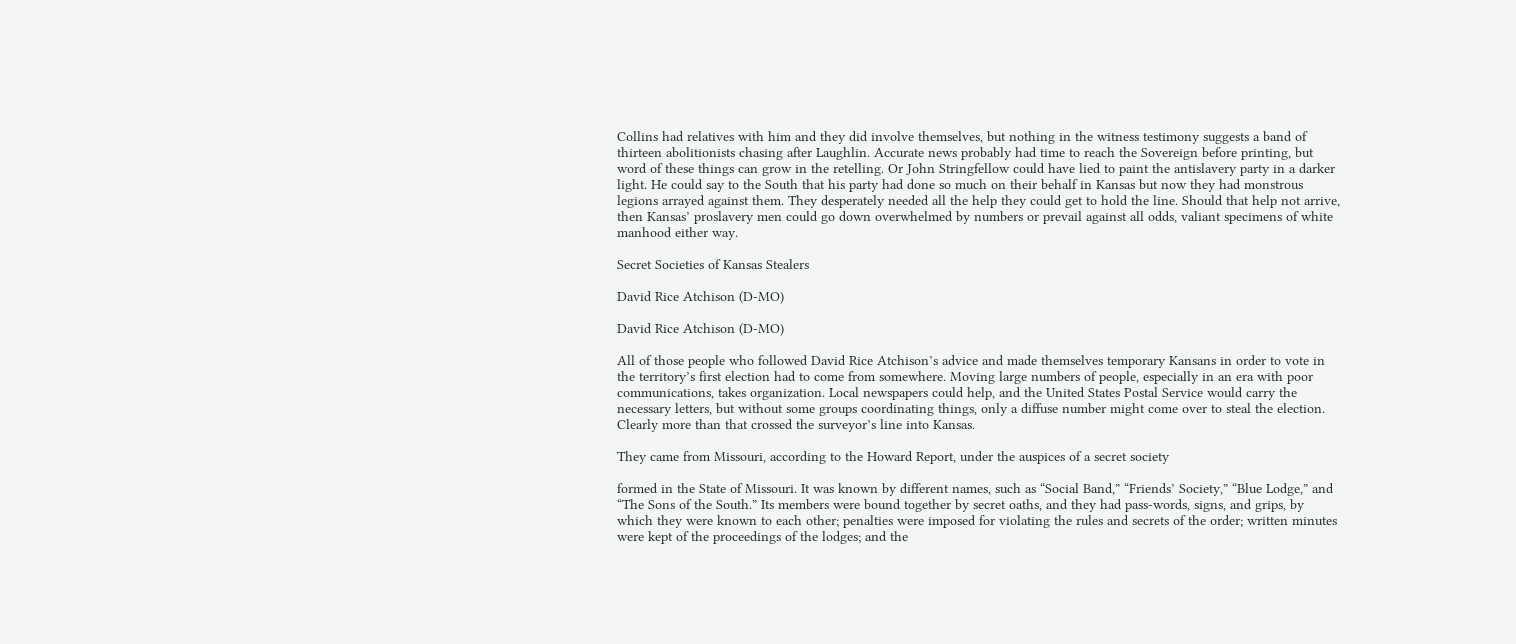Collins had relatives with him and they did involve themselves, but nothing in the witness testimony suggests a band of thirteen abolitionists chasing after Laughlin. Accurate news probably had time to reach the Sovereign before printing, but word of these things can grow in the retelling. Or John Stringfellow could have lied to paint the antislavery party in a darker light. He could say to the South that his party had done so much on their behalf in Kansas but now they had monstrous legions arrayed against them. They desperately needed all the help they could get to hold the line. Should that help not arrive, then Kansas’ proslavery men could go down overwhelmed by numbers or prevail against all odds, valiant specimens of white manhood either way.

Secret Societies of Kansas Stealers

David Rice Atchison (D-MO)

David Rice Atchison (D-MO)

All of those people who followed David Rice Atchison’s advice and made themselves temporary Kansans in order to vote in the territory’s first election had to come from somewhere. Moving large numbers of people, especially in an era with poor communications, takes organization. Local newspapers could help, and the United States Postal Service would carry the necessary letters, but without some groups coordinating things, only a diffuse number might come over to steal the election. Clearly more than that crossed the surveyor’s line into Kansas.

They came from Missouri, according to the Howard Report, under the auspices of a secret society

formed in the State of Missouri. It was known by different names, such as “Social Band,” “Friends’ Society,” “Blue Lodge,” and “The Sons of the South.” Its members were bound together by secret oaths, and they had pass-words, signs, and grips, by which they were known to each other; penalties were imposed for violating the rules and secrets of the order; written minutes were kept of the proceedings of the lodges; and the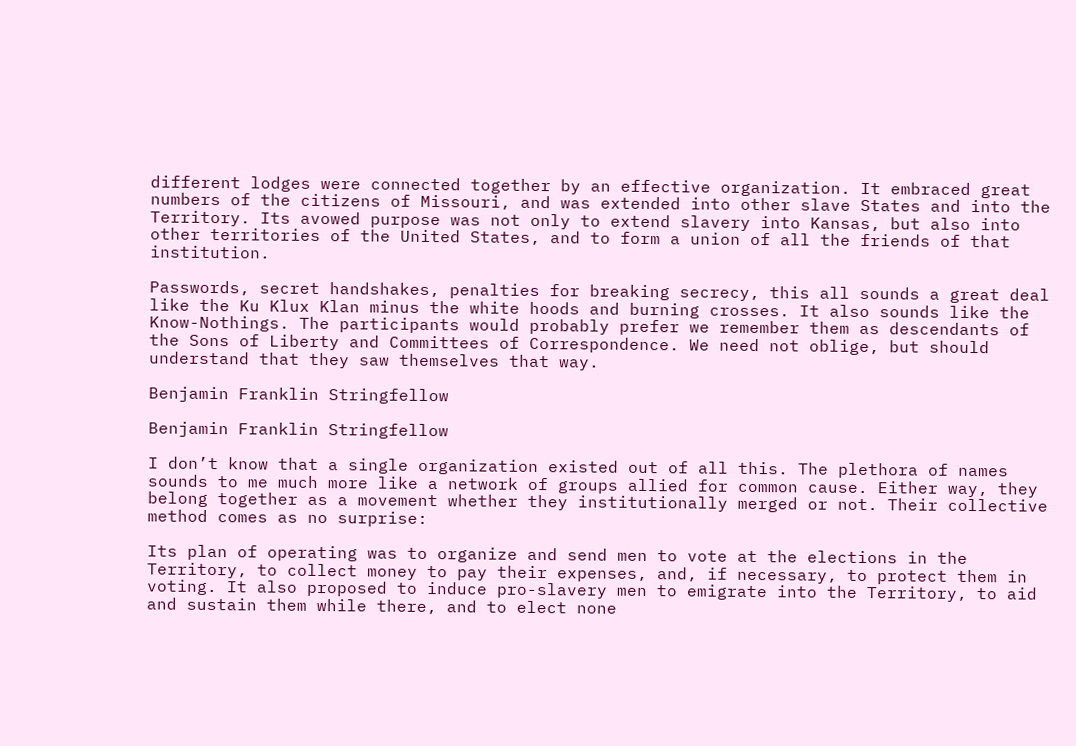different lodges were connected together by an effective organization. It embraced great numbers of the citizens of Missouri, and was extended into other slave States and into the Territory. Its avowed purpose was not only to extend slavery into Kansas, but also into other territories of the United States, and to form a union of all the friends of that institution.

Passwords, secret handshakes, penalties for breaking secrecy, this all sounds a great deal like the Ku Klux Klan minus the white hoods and burning crosses. It also sounds like the Know-Nothings. The participants would probably prefer we remember them as descendants of the Sons of Liberty and Committees of Correspondence. We need not oblige, but should understand that they saw themselves that way.

Benjamin Franklin Stringfellow

Benjamin Franklin Stringfellow

I don’t know that a single organization existed out of all this. The plethora of names sounds to me much more like a network of groups allied for common cause. Either way, they belong together as a movement whether they institutionally merged or not. Their collective method comes as no surprise:

Its plan of operating was to organize and send men to vote at the elections in the Territory, to collect money to pay their expenses, and, if necessary, to protect them in voting. It also proposed to induce pro-slavery men to emigrate into the Territory, to aid and sustain them while there, and to elect none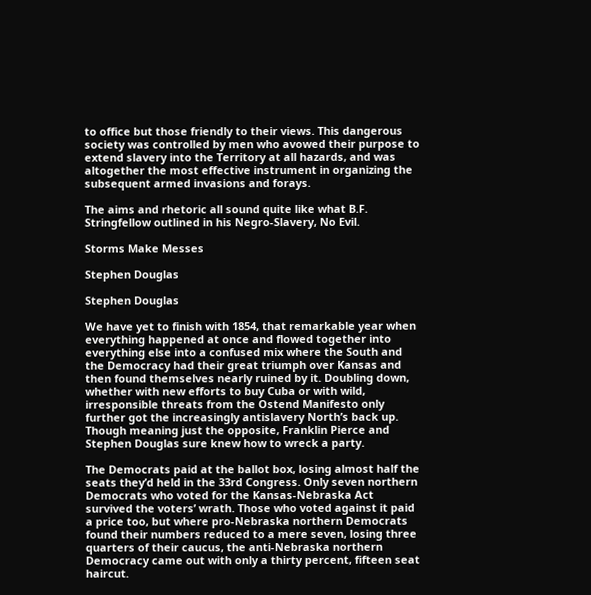to office but those friendly to their views. This dangerous society was controlled by men who avowed their purpose to extend slavery into the Territory at all hazards, and was altogether the most effective instrument in organizing the subsequent armed invasions and forays.

The aims and rhetoric all sound quite like what B.F. Stringfellow outlined in his Negro-Slavery, No Evil.

Storms Make Messes

Stephen Douglas

Stephen Douglas

We have yet to finish with 1854, that remarkable year when everything happened at once and flowed together into everything else into a confused mix where the South and the Democracy had their great triumph over Kansas and then found themselves nearly ruined by it. Doubling down, whether with new efforts to buy Cuba or with wild, irresponsible threats from the Ostend Manifesto only further got the increasingly antislavery North’s back up. Though meaning just the opposite, Franklin Pierce and Stephen Douglas sure knew how to wreck a party.

The Democrats paid at the ballot box, losing almost half the seats they’d held in the 33rd Congress. Only seven northern Democrats who voted for the Kansas-Nebraska Act survived the voters’ wrath. Those who voted against it paid a price too, but where pro-Nebraska northern Democrats found their numbers reduced to a mere seven, losing three quarters of their caucus, the anti-Nebraska northern Democracy came out with only a thirty percent, fifteen seat haircut.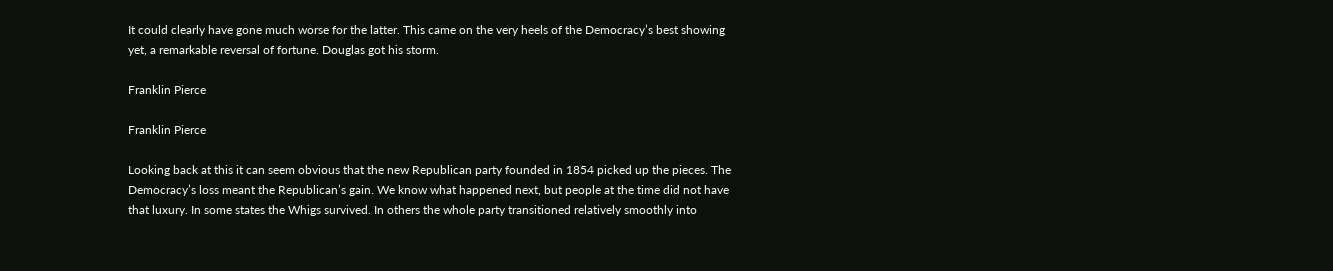It could clearly have gone much worse for the latter. This came on the very heels of the Democracy’s best showing yet, a remarkable reversal of fortune. Douglas got his storm.

Franklin Pierce

Franklin Pierce

Looking back at this it can seem obvious that the new Republican party founded in 1854 picked up the pieces. The Democracy’s loss meant the Republican’s gain. We know what happened next, but people at the time did not have that luxury. In some states the Whigs survived. In others the whole party transitioned relatively smoothly into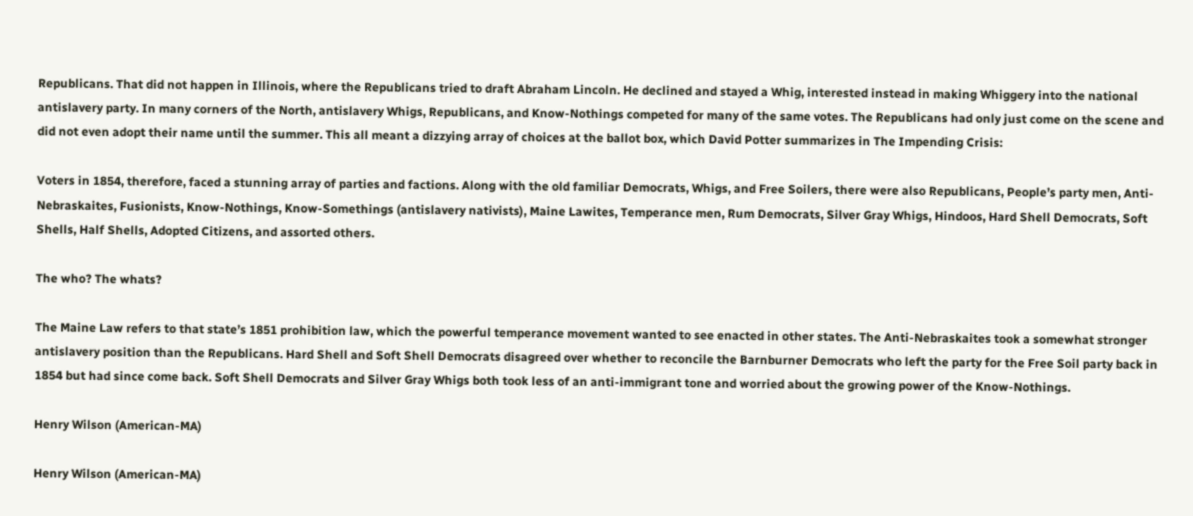Republicans. That did not happen in Illinois, where the Republicans tried to draft Abraham Lincoln. He declined and stayed a Whig, interested instead in making Whiggery into the national antislavery party. In many corners of the North, antislavery Whigs, Republicans, and Know-Nothings competed for many of the same votes. The Republicans had only just come on the scene and did not even adopt their name until the summer. This all meant a dizzying array of choices at the ballot box, which David Potter summarizes in The Impending Crisis:

Voters in 1854, therefore, faced a stunning array of parties and factions. Along with the old familiar Democrats, Whigs, and Free Soilers, there were also Republicans, People’s party men, Anti-Nebraskaites, Fusionists, Know-Nothings, Know-Somethings (antislavery nativists), Maine Lawites, Temperance men, Rum Democrats, Silver Gray Whigs, Hindoos, Hard Shell Democrats, Soft Shells, Half Shells, Adopted Citizens, and assorted others.

The who? The whats?

The Maine Law refers to that state’s 1851 prohibition law, which the powerful temperance movement wanted to see enacted in other states. The Anti-Nebraskaites took a somewhat stronger antislavery position than the Republicans. Hard Shell and Soft Shell Democrats disagreed over whether to reconcile the Barnburner Democrats who left the party for the Free Soil party back in 1854 but had since come back. Soft Shell Democrats and Silver Gray Whigs both took less of an anti-immigrant tone and worried about the growing power of the Know-Nothings.

Henry Wilson (American-MA)

Henry Wilson (American-MA)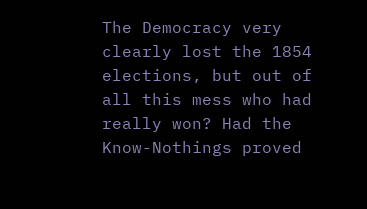The Democracy very clearly lost the 1854 elections, but out of all this mess who had really won? Had the Know-Nothings proved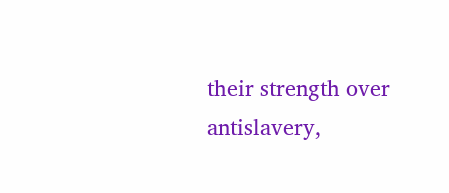their strength over antislavery,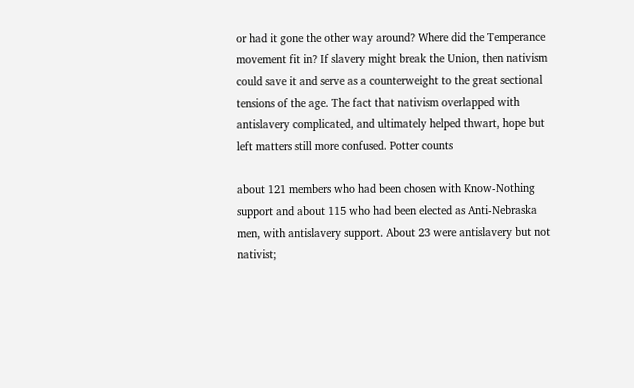or had it gone the other way around? Where did the Temperance movement fit in? If slavery might break the Union, then nativism could save it and serve as a counterweight to the great sectional tensions of the age. The fact that nativism overlapped with antislavery complicated, and ultimately helped thwart, hope but left matters still more confused. Potter counts

about 121 members who had been chosen with Know-Nothing support and about 115 who had been elected as Anti-Nebraska men, with antislavery support. About 23 were antislavery but not nativist;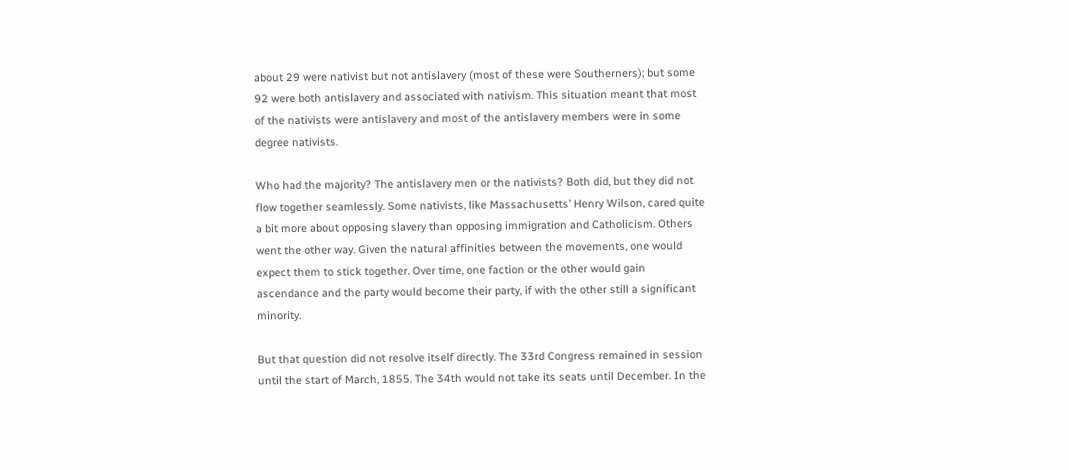about 29 were nativist but not antislavery (most of these were Southerners); but some 92 were both antislavery and associated with nativism. This situation meant that most of the nativists were antislavery and most of the antislavery members were in some degree nativists.

Who had the majority? The antislavery men or the nativists? Both did, but they did not flow together seamlessly. Some nativists, like Massachusetts’ Henry Wilson, cared quite a bit more about opposing slavery than opposing immigration and Catholicism. Others went the other way. Given the natural affinities between the movements, one would expect them to stick together. Over time, one faction or the other would gain ascendance and the party would become their party, if with the other still a significant minority.

But that question did not resolve itself directly. The 33rd Congress remained in session until the start of March, 1855. The 34th would not take its seats until December. In the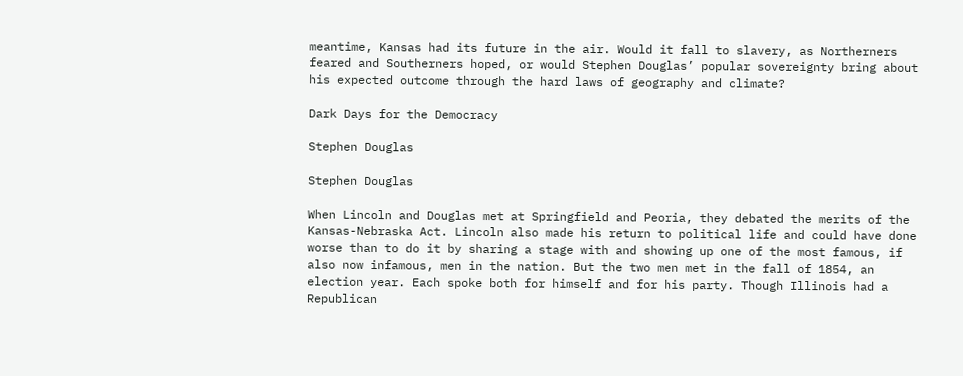meantime, Kansas had its future in the air. Would it fall to slavery, as Northerners feared and Southerners hoped, or would Stephen Douglas’ popular sovereignty bring about his expected outcome through the hard laws of geography and climate?

Dark Days for the Democracy

Stephen Douglas

Stephen Douglas

When Lincoln and Douglas met at Springfield and Peoria, they debated the merits of the Kansas-Nebraska Act. Lincoln also made his return to political life and could have done worse than to do it by sharing a stage with and showing up one of the most famous, if also now infamous, men in the nation. But the two men met in the fall of 1854, an election year. Each spoke both for himself and for his party. Though Illinois had a Republican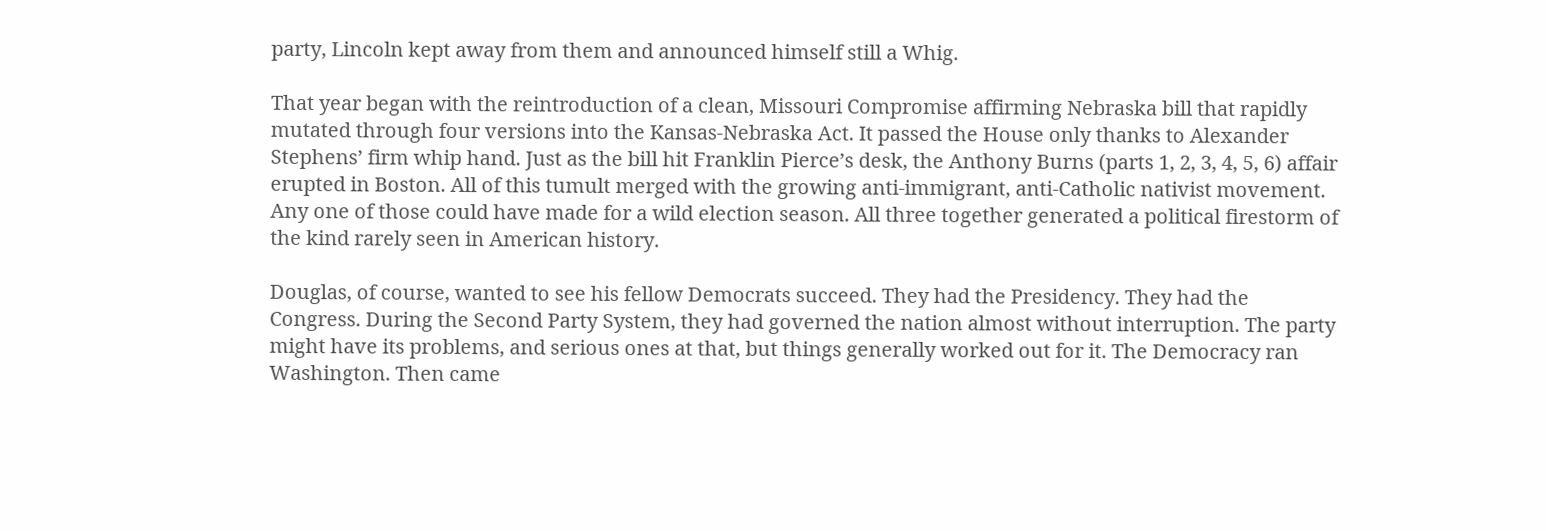party, Lincoln kept away from them and announced himself still a Whig.

That year began with the reintroduction of a clean, Missouri Compromise affirming Nebraska bill that rapidly mutated through four versions into the Kansas-Nebraska Act. It passed the House only thanks to Alexander Stephens’ firm whip hand. Just as the bill hit Franklin Pierce’s desk, the Anthony Burns (parts 1, 2, 3, 4, 5, 6) affair erupted in Boston. All of this tumult merged with the growing anti-immigrant, anti-Catholic nativist movement. Any one of those could have made for a wild election season. All three together generated a political firestorm of the kind rarely seen in American history.

Douglas, of course, wanted to see his fellow Democrats succeed. They had the Presidency. They had the Congress. During the Second Party System, they had governed the nation almost without interruption. The party might have its problems, and serious ones at that, but things generally worked out for it. The Democracy ran Washington. Then came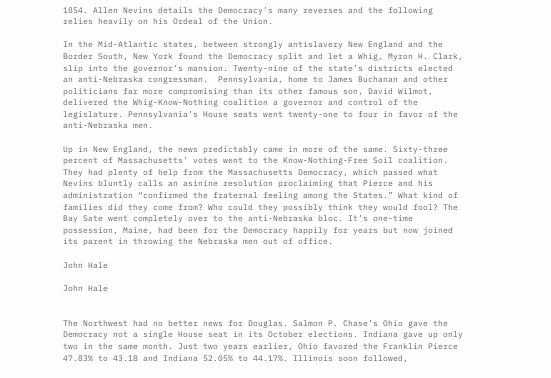1854. Allen Nevins details the Democracy’s many reverses and the following relies heavily on his Ordeal of the Union.

In the Mid-Atlantic states, between strongly antislavery New England and the Border South, New York found the Democracy split and let a Whig, Myron H. Clark, slip into the governor’s mansion. Twenty-nine of the state’s districts elected an anti-Nebraska congressman.  Pennsylvania, home to James Buchanan and other politicians far more compromising than its other famous son, David Wilmot, delivered the Whig-Know-Nothing coalition a governor and control of the legislature. Pennsylvania’s House seats went twenty-one to four in favor of the anti-Nebraska men.

Up in New England, the news predictably came in more of the same. Sixty-three percent of Massachusetts’ votes went to the Know-Nothing-Free Soil coalition. They had plenty of help from the Massachusetts Democracy, which passed what Nevins bluntly calls an asinine resolution proclaiming that Pierce and his administration “confirmed the fraternal feeling among the States.” What kind of families did they come from? Who could they possibly think they would fool? The Bay Sate went completely over to the anti-Nebraska bloc. It’s one-time possession, Maine, had been for the Democracy happily for years but now joined its parent in throwing the Nebraska men out of office.

John Hale

John Hale


The Northwest had no better news for Douglas. Salmon P. Chase’s Ohio gave the Democracy not a single House seat in its October elections. Indiana gave up only two in the same month. Just two years earlier, Ohio favored the Franklin Pierce 47.83% to 43.18 and Indiana 52.05% to 44.17%. Illinois soon followed,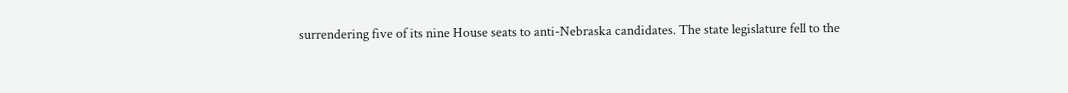surrendering five of its nine House seats to anti-Nebraska candidates. The state legislature fell to the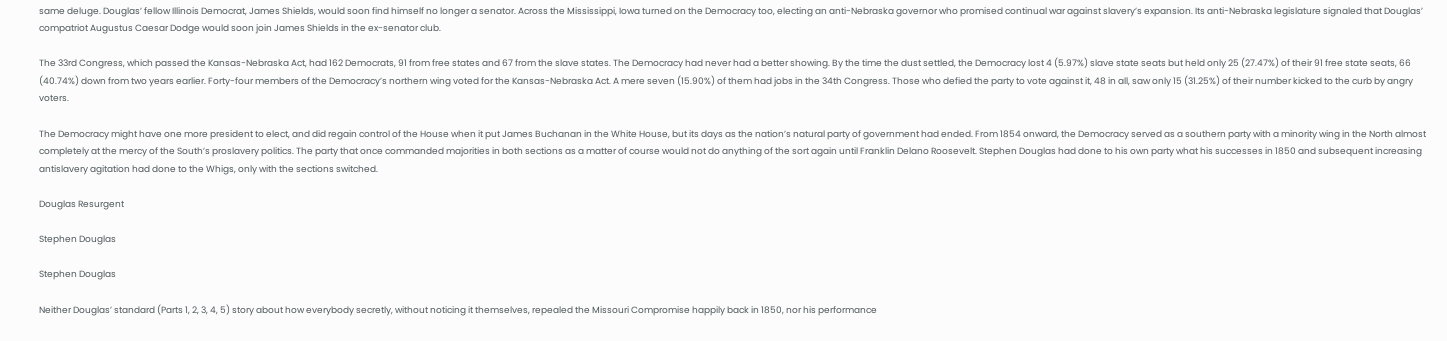same deluge. Douglas’ fellow Illinois Democrat, James Shields, would soon find himself no longer a senator. Across the Mississippi, Iowa turned on the Democracy too, electing an anti-Nebraska governor who promised continual war against slavery’s expansion. Its anti-Nebraska legislature signaled that Douglas’ compatriot Augustus Caesar Dodge would soon join James Shields in the ex-senator club.

The 33rd Congress, which passed the Kansas-Nebraska Act, had 162 Democrats, 91 from free states and 67 from the slave states. The Democracy had never had a better showing. By the time the dust settled, the Democracy lost 4 (5.97%) slave state seats but held only 25 (27.47%) of their 91 free state seats, 66 (40.74%) down from two years earlier. Forty-four members of the Democracy’s northern wing voted for the Kansas-Nebraska Act. A mere seven (15.90%) of them had jobs in the 34th Congress. Those who defied the party to vote against it, 48 in all, saw only 15 (31.25%) of their number kicked to the curb by angry voters.

The Democracy might have one more president to elect, and did regain control of the House when it put James Buchanan in the White House, but its days as the nation’s natural party of government had ended. From 1854 onward, the Democracy served as a southern party with a minority wing in the North almost completely at the mercy of the South’s proslavery politics. The party that once commanded majorities in both sections as a matter of course would not do anything of the sort again until Franklin Delano Roosevelt. Stephen Douglas had done to his own party what his successes in 1850 and subsequent increasing antislavery agitation had done to the Whigs, only with the sections switched.

Douglas Resurgent

Stephen Douglas

Stephen Douglas

Neither Douglas’ standard (Parts 1, 2, 3, 4, 5) story about how everybody secretly, without noticing it themselves, repealed the Missouri Compromise happily back in 1850, nor his performance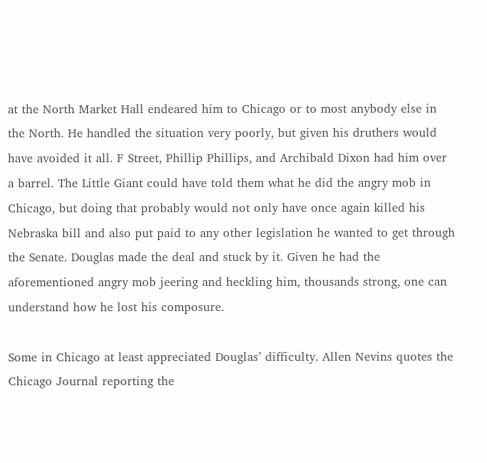at the North Market Hall endeared him to Chicago or to most anybody else in the North. He handled the situation very poorly, but given his druthers would have avoided it all. F Street, Phillip Phillips, and Archibald Dixon had him over a barrel. The Little Giant could have told them what he did the angry mob in Chicago, but doing that probably would not only have once again killed his Nebraska bill and also put paid to any other legislation he wanted to get through the Senate. Douglas made the deal and stuck by it. Given he had the aforementioned angry mob jeering and heckling him, thousands strong, one can understand how he lost his composure.

Some in Chicago at least appreciated Douglas’ difficulty. Allen Nevins quotes the Chicago Journal reporting the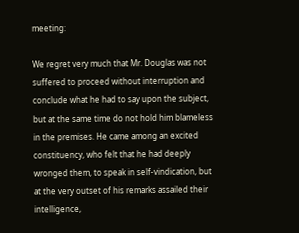meeting:

We regret very much that Mr. Douglas was not suffered to proceed without interruption and conclude what he had to say upon the subject, but at the same time do not hold him blameless in the premises. He came among an excited constituency, who felt that he had deeply wronged them, to speak in self-vindication, but at the very outset of his remarks assailed their intelligence,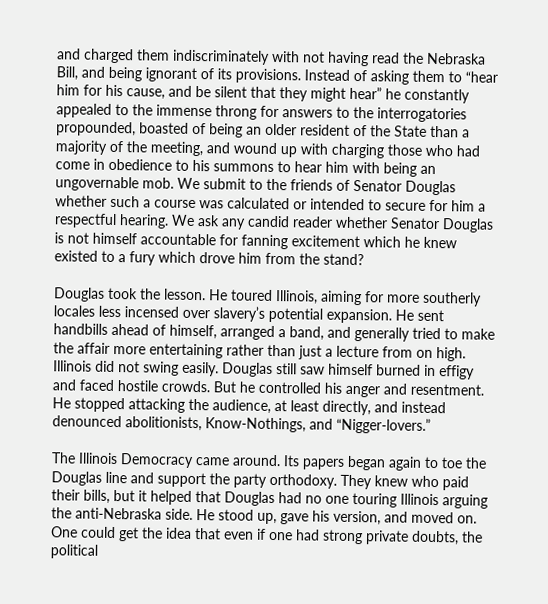and charged them indiscriminately with not having read the Nebraska Bill, and being ignorant of its provisions. Instead of asking them to “hear him for his cause, and be silent that they might hear” he constantly appealed to the immense throng for answers to the interrogatories propounded, boasted of being an older resident of the State than a majority of the meeting, and wound up with charging those who had come in obedience to his summons to hear him with being an ungovernable mob. We submit to the friends of Senator Douglas whether such a course was calculated or intended to secure for him a respectful hearing. We ask any candid reader whether Senator Douglas is not himself accountable for fanning excitement which he knew existed to a fury which drove him from the stand?

Douglas took the lesson. He toured Illinois, aiming for more southerly locales less incensed over slavery’s potential expansion. He sent handbills ahead of himself, arranged a band, and generally tried to make the affair more entertaining rather than just a lecture from on high. Illinois did not swing easily. Douglas still saw himself burned in effigy and faced hostile crowds. But he controlled his anger and resentment. He stopped attacking the audience, at least directly, and instead denounced abolitionists, Know-Nothings, and “Nigger-lovers.”

The Illinois Democracy came around. Its papers began again to toe the Douglas line and support the party orthodoxy. They knew who paid their bills, but it helped that Douglas had no one touring Illinois arguing the anti-Nebraska side. He stood up, gave his version, and moved on. One could get the idea that even if one had strong private doubts, the political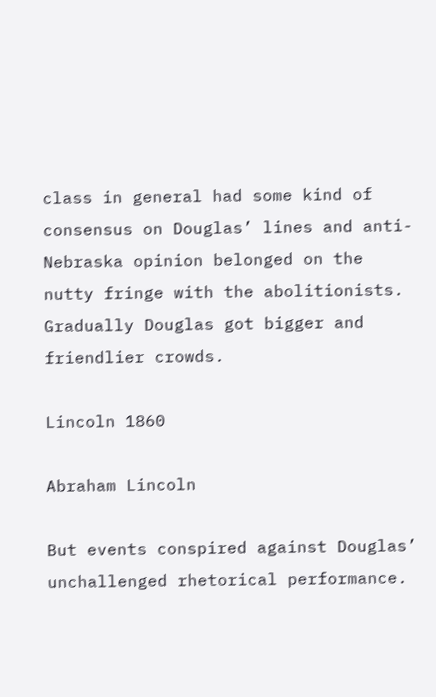class in general had some kind of consensus on Douglas’ lines and anti-Nebraska opinion belonged on the nutty fringe with the abolitionists. Gradually Douglas got bigger and friendlier crowds.

Lincoln 1860

Abraham Lincoln

But events conspired against Douglas’ unchallenged rhetorical performance.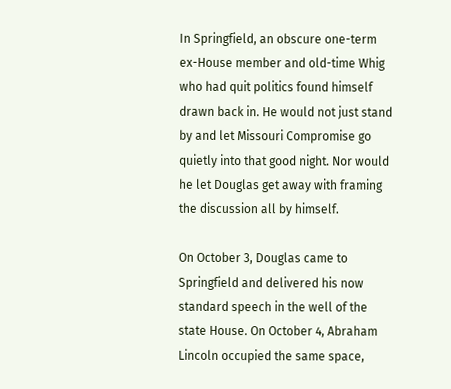In Springfield, an obscure one-term ex-House member and old-time Whig who had quit politics found himself drawn back in. He would not just stand by and let Missouri Compromise go quietly into that good night. Nor would he let Douglas get away with framing the discussion all by himself.

On October 3, Douglas came to Springfield and delivered his now standard speech in the well of the state House. On October 4, Abraham Lincoln occupied the same space,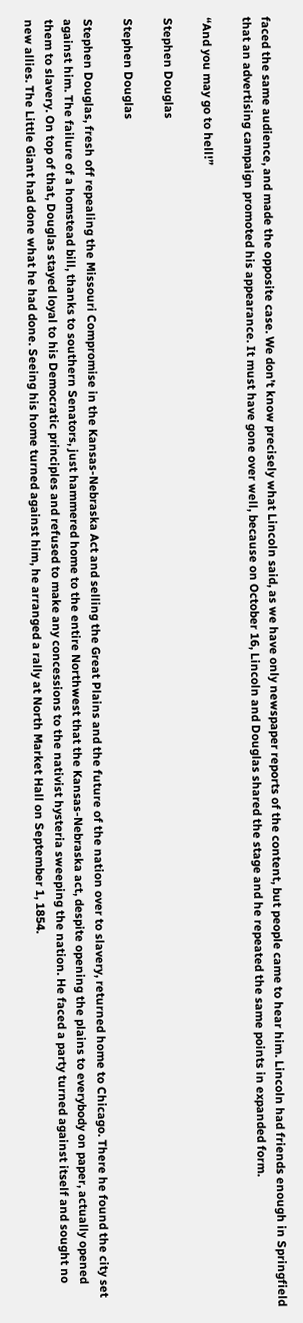faced the same audience, and made the opposite case. We don’t know precisely what Lincoln said, as we have only newspaper reports of the content, but people came to hear him. Lincoln had friends enough in Springfield that an advertising campaign promoted his appearance. It must have gone over well, because on October 16, Lincoln and Douglas shared the stage and he repeated the same points in expanded form.

“And you may go to hell!”

Stephen Douglas

Stephen Douglas

Stephen Douglas, fresh off repealing the Missouri Compromise in the Kansas-Nebraska Act and selling the Great Plains and the future of the nation over to slavery, returned home to Chicago. There he found the city set against him. The failure of a homstead bill, thanks to southern Senators, just hammered home to the entire Northwest that the Kansas-Nebraska act, despite opening the plains to everybody on paper, actually opened them to slavery. On top of that, Douglas stayed loyal to his Democratic principles and refused to make any concessions to the nativist hysteria sweeping the nation. He faced a party turned against itself and sought no new allies. The Little Giant had done what he had done. Seeing his home turned against him, he arranged a rally at North Market Hall on September 1, 1854.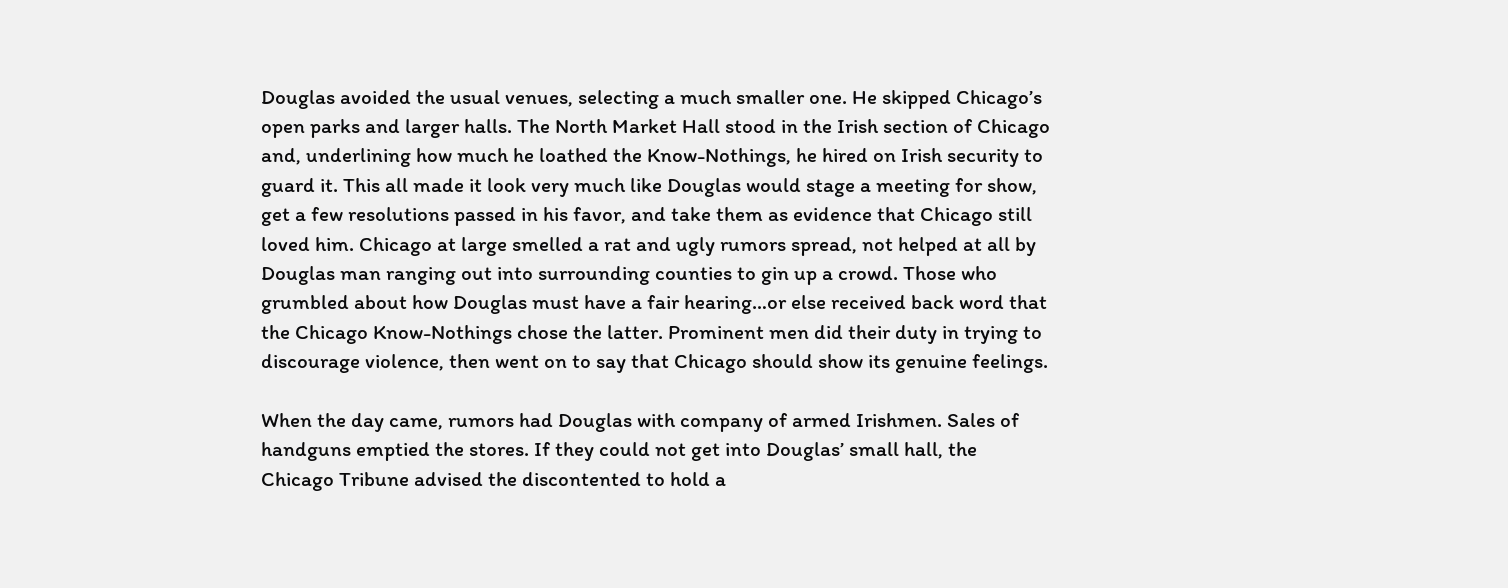Douglas avoided the usual venues, selecting a much smaller one. He skipped Chicago’s open parks and larger halls. The North Market Hall stood in the Irish section of Chicago and, underlining how much he loathed the Know-Nothings, he hired on Irish security to guard it. This all made it look very much like Douglas would stage a meeting for show, get a few resolutions passed in his favor, and take them as evidence that Chicago still loved him. Chicago at large smelled a rat and ugly rumors spread, not helped at all by Douglas man ranging out into surrounding counties to gin up a crowd. Those who grumbled about how Douglas must have a fair hearing…or else received back word that the Chicago Know-Nothings chose the latter. Prominent men did their duty in trying to discourage violence, then went on to say that Chicago should show its genuine feelings.

When the day came, rumors had Douglas with company of armed Irishmen. Sales of handguns emptied the stores. If they could not get into Douglas’ small hall, the Chicago Tribune advised the discontented to hold a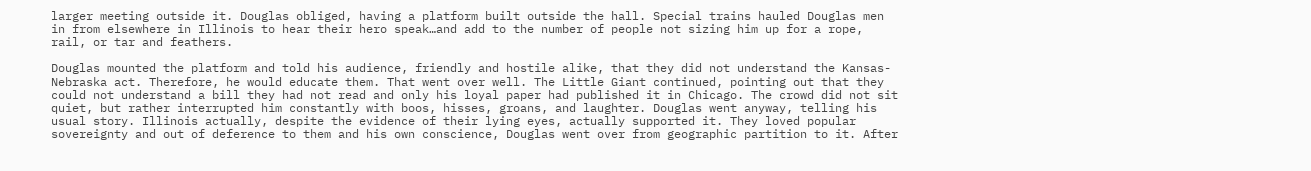larger meeting outside it. Douglas obliged, having a platform built outside the hall. Special trains hauled Douglas men in from elsewhere in Illinois to hear their hero speak…and add to the number of people not sizing him up for a rope, rail, or tar and feathers.

Douglas mounted the platform and told his audience, friendly and hostile alike, that they did not understand the Kansas-Nebraska act. Therefore, he would educate them. That went over well. The Little Giant continued, pointing out that they could not understand a bill they had not read and only his loyal paper had published it in Chicago. The crowd did not sit quiet, but rather interrupted him constantly with boos, hisses, groans, and laughter. Douglas went anyway, telling his usual story. Illinois actually, despite the evidence of their lying eyes, actually supported it. They loved popular sovereignty and out of deference to them and his own conscience, Douglas went over from geographic partition to it. After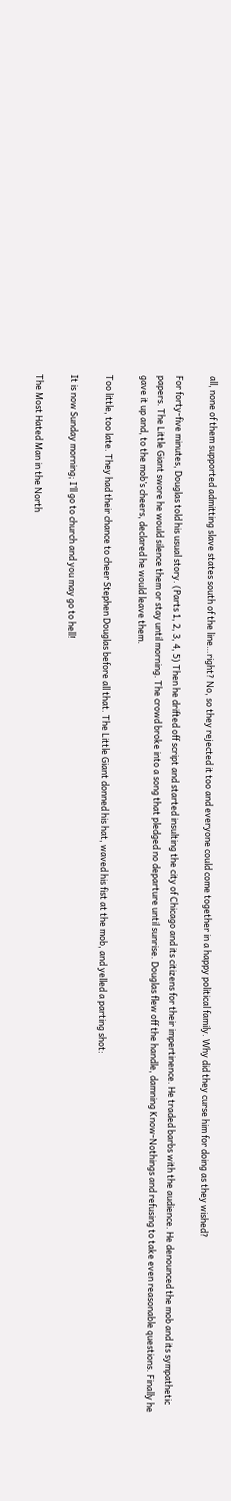all, none of them supported admitting slave states south of the line…right? No, so they rejected it too and everyone could come together in a happy political family. Why did they curse him for doing as they wished?

For forty-five minutes, Douglas told his usual story. (Parts 1, 2, 3, 4, 5) Then he drifted off script and started insulting the city of Chicago and its citizens for their impertinence. He traded barbs with the audience. He denounced the mob and its sympathetic papers. The Little Giant swore he would silence them or stay until morning. The crowd broke into a song that pledged no departure until sunrise. Douglas flew off the handle, damning Know-Nothings and refusing to take even reasonable questions. Finally he gave it up and, to the mob’s cheers, declared he would leave them.

Too little, too late. They had their chance to cheer Stephen Douglas before all that. The Little Giant donned his hat, waved his fist at the mob, and yelled a parting shot:

It is now Sunday morning; I’ll go to church and you may go to hell!

The Most Hated Man in the North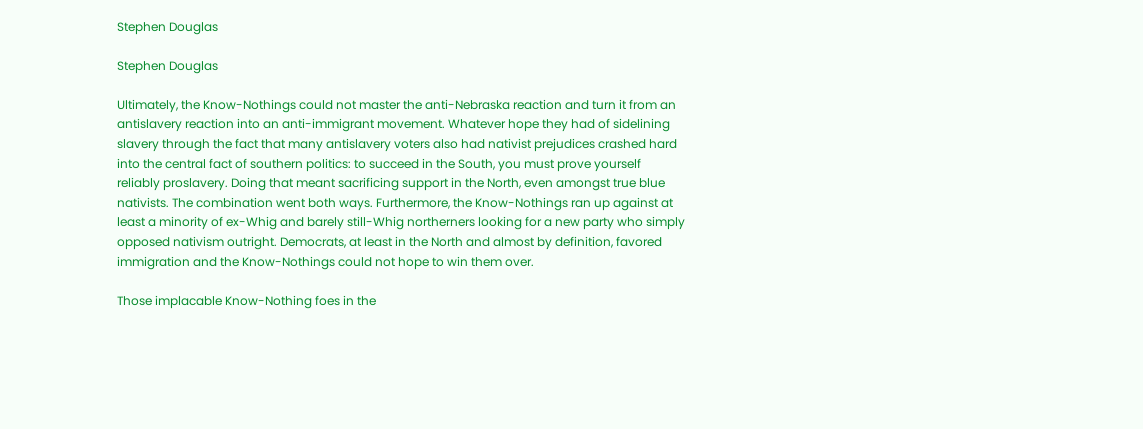Stephen Douglas

Stephen Douglas

Ultimately, the Know-Nothings could not master the anti-Nebraska reaction and turn it from an antislavery reaction into an anti-immigrant movement. Whatever hope they had of sidelining slavery through the fact that many antislavery voters also had nativist prejudices crashed hard into the central fact of southern politics: to succeed in the South, you must prove yourself reliably proslavery. Doing that meant sacrificing support in the North, even amongst true blue nativists. The combination went both ways. Furthermore, the Know-Nothings ran up against at least a minority of ex-Whig and barely still-Whig northerners looking for a new party who simply opposed nativism outright. Democrats, at least in the North and almost by definition, favored immigration and the Know-Nothings could not hope to win them over.

Those implacable Know-Nothing foes in the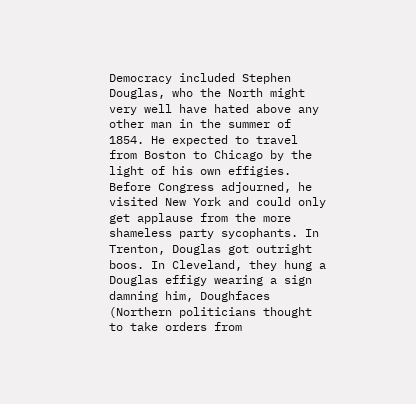Democracy included Stephen Douglas, who the North might very well have hated above any other man in the summer of 1854. He expected to travel from Boston to Chicago by the light of his own effigies. Before Congress adjourned, he visited New York and could only get applause from the more shameless party sycophants. In Trenton, Douglas got outright boos. In Cleveland, they hung a Douglas effigy wearing a sign damning him, Doughfaces (Northern politicians thought to take orders from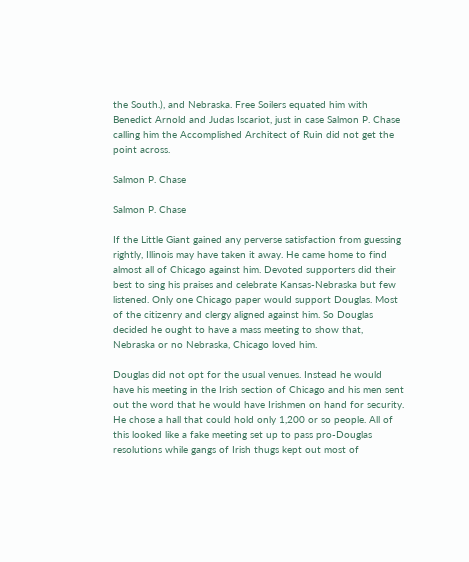the South.), and Nebraska. Free Soilers equated him with Benedict Arnold and Judas Iscariot, just in case Salmon P. Chase calling him the Accomplished Architect of Ruin did not get the point across.

Salmon P. Chase

Salmon P. Chase

If the Little Giant gained any perverse satisfaction from guessing rightly, Illinois may have taken it away. He came home to find almost all of Chicago against him. Devoted supporters did their best to sing his praises and celebrate Kansas-Nebraska but few listened. Only one Chicago paper would support Douglas. Most of the citizenry and clergy aligned against him. So Douglas decided he ought to have a mass meeting to show that, Nebraska or no Nebraska, Chicago loved him.

Douglas did not opt for the usual venues. Instead he would have his meeting in the Irish section of Chicago and his men sent out the word that he would have Irishmen on hand for security. He chose a hall that could hold only 1,200 or so people. All of this looked like a fake meeting set up to pass pro-Douglas resolutions while gangs of Irish thugs kept out most of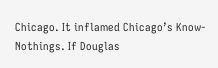Chicago. It inflamed Chicago’s Know-Nothings. If Douglas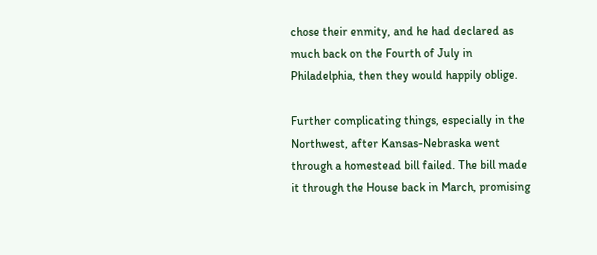chose their enmity, and he had declared as much back on the Fourth of July in Philadelphia, then they would happily oblige.

Further complicating things, especially in the Northwest, after Kansas-Nebraska went through a homestead bill failed. The bill made it through the House back in March, promising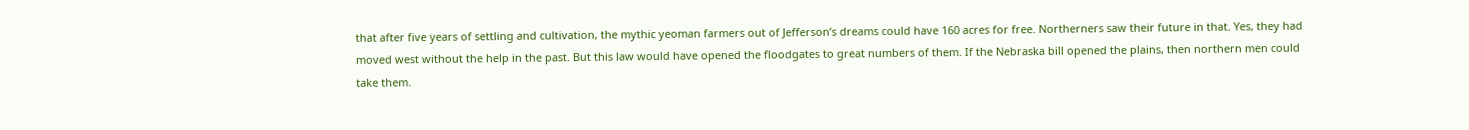that after five years of settling and cultivation, the mythic yeoman farmers out of Jefferson’s dreams could have 160 acres for free. Northerners saw their future in that. Yes, they had moved west without the help in the past. But this law would have opened the floodgates to great numbers of them. If the Nebraska bill opened the plains, then northern men could take them.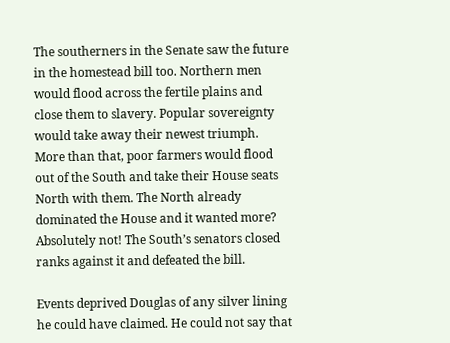The southerners in the Senate saw the future in the homestead bill too. Northern men would flood across the fertile plains and close them to slavery. Popular sovereignty would take away their newest triumph. More than that, poor farmers would flood out of the South and take their House seats North with them. The North already dominated the House and it wanted more? Absolutely not! The South’s senators closed ranks against it and defeated the bill.

Events deprived Douglas of any silver lining he could have claimed. He could not say that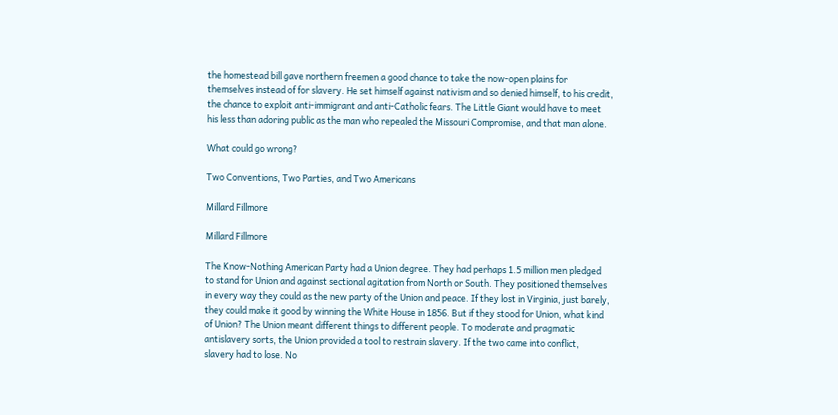the homestead bill gave northern freemen a good chance to take the now-open plains for themselves instead of for slavery. He set himself against nativism and so denied himself, to his credit, the chance to exploit anti-immigrant and anti-Catholic fears. The Little Giant would have to meet his less than adoring public as the man who repealed the Missouri Compromise, and that man alone.

What could go wrong?

Two Conventions, Two Parties, and Two Americans

Millard Fillmore

Millard Fillmore

The Know-Nothing American Party had a Union degree. They had perhaps 1.5 million men pledged to stand for Union and against sectional agitation from North or South. They positioned themselves in every way they could as the new party of the Union and peace. If they lost in Virginia, just barely, they could make it good by winning the White House in 1856. But if they stood for Union, what kind of Union? The Union meant different things to different people. To moderate and pragmatic antislavery sorts, the Union provided a tool to restrain slavery. If the two came into conflict, slavery had to lose. No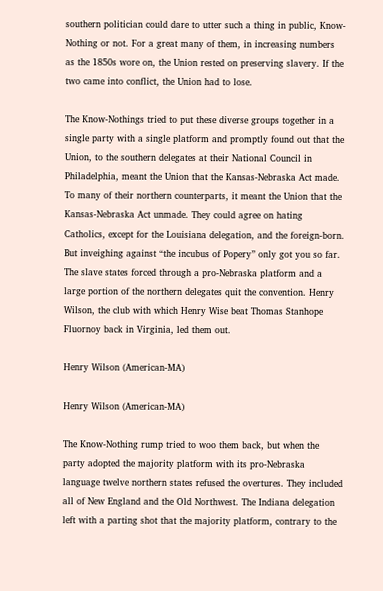southern politician could dare to utter such a thing in public, Know-Nothing or not. For a great many of them, in increasing numbers as the 1850s wore on, the Union rested on preserving slavery. If the two came into conflict, the Union had to lose.

The Know-Nothings tried to put these diverse groups together in a single party with a single platform and promptly found out that the Union, to the southern delegates at their National Council in Philadelphia, meant the Union that the Kansas-Nebraska Act made. To many of their northern counterparts, it meant the Union that the Kansas-Nebraska Act unmade. They could agree on hating Catholics, except for the Louisiana delegation, and the foreign-born. But inveighing against “the incubus of Popery” only got you so far. The slave states forced through a pro-Nebraska platform and a large portion of the northern delegates quit the convention. Henry Wilson, the club with which Henry Wise beat Thomas Stanhope Fluornoy back in Virginia, led them out.

Henry Wilson (American-MA)

Henry Wilson (American-MA)

The Know-Nothing rump tried to woo them back, but when the party adopted the majority platform with its pro-Nebraska language twelve northern states refused the overtures. They included all of New England and the Old Northwest. The Indiana delegation left with a parting shot that the majority platform, contrary to the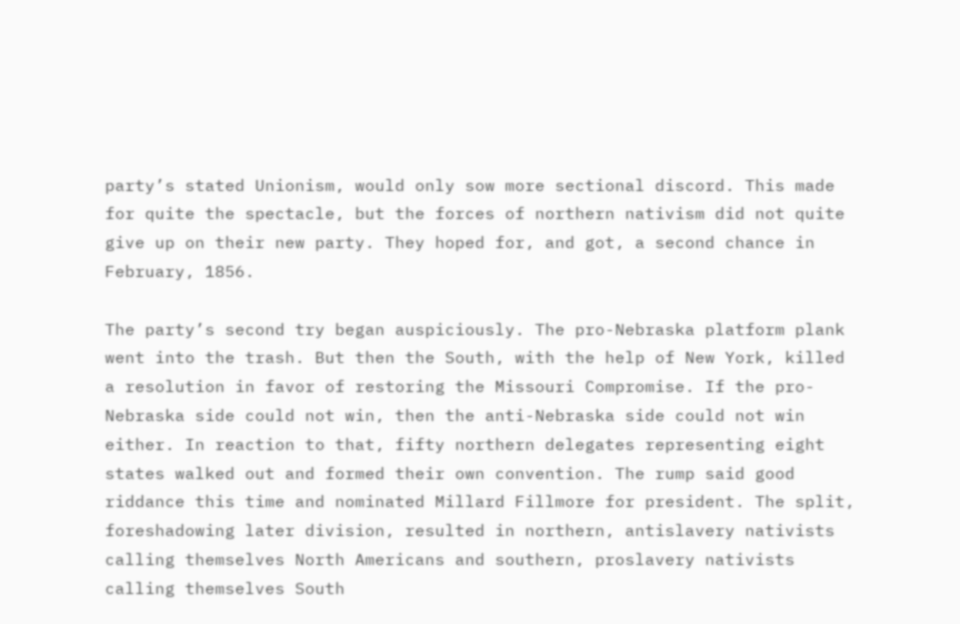party’s stated Unionism, would only sow more sectional discord. This made for quite the spectacle, but the forces of northern nativism did not quite give up on their new party. They hoped for, and got, a second chance in February, 1856.

The party’s second try began auspiciously. The pro-Nebraska platform plank went into the trash. But then the South, with the help of New York, killed a resolution in favor of restoring the Missouri Compromise. If the pro-Nebraska side could not win, then the anti-Nebraska side could not win either. In reaction to that, fifty northern delegates representing eight states walked out and formed their own convention. The rump said good riddance this time and nominated Millard Fillmore for president. The split, foreshadowing later division, resulted in northern, antislavery nativists calling themselves North Americans and southern, proslavery nativists calling themselves South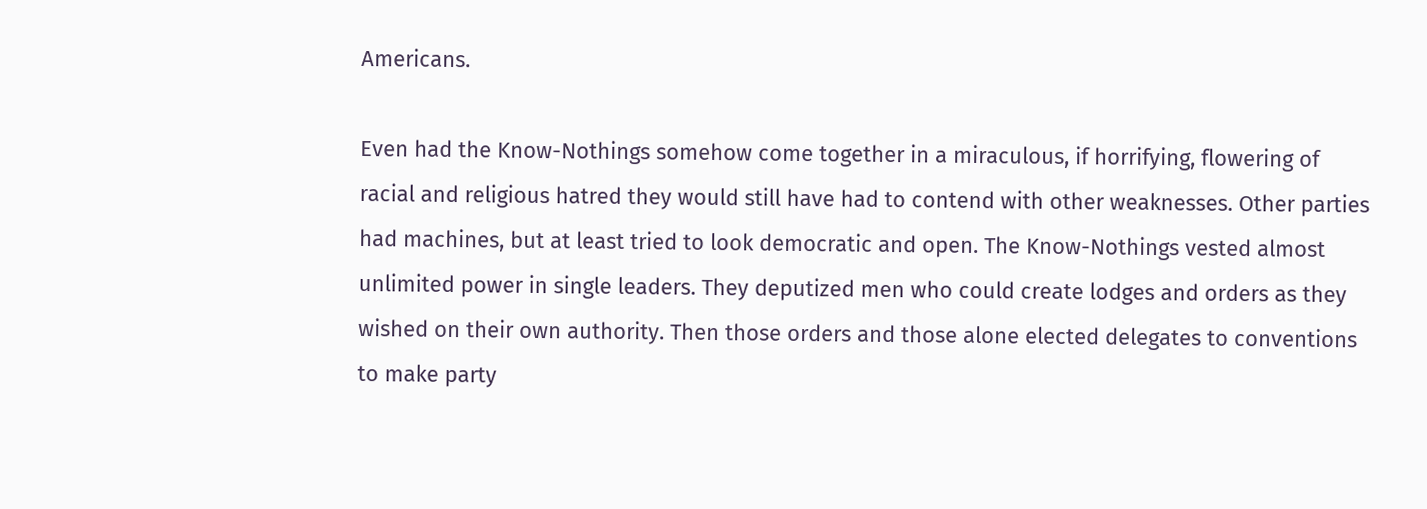Americans.

Even had the Know-Nothings somehow come together in a miraculous, if horrifying, flowering of racial and religious hatred they would still have had to contend with other weaknesses. Other parties had machines, but at least tried to look democratic and open. The Know-Nothings vested almost unlimited power in single leaders. They deputized men who could create lodges and orders as they wished on their own authority. Then those orders and those alone elected delegates to conventions to make party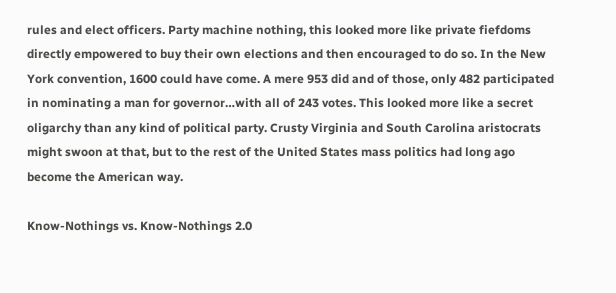rules and elect officers. Party machine nothing, this looked more like private fiefdoms directly empowered to buy their own elections and then encouraged to do so. In the New York convention, 1600 could have come. A mere 953 did and of those, only 482 participated in nominating a man for governor…with all of 243 votes. This looked more like a secret oligarchy than any kind of political party. Crusty Virginia and South Carolina aristocrats might swoon at that, but to the rest of the United States mass politics had long ago become the American way.

Know-Nothings vs. Know-Nothings 2.0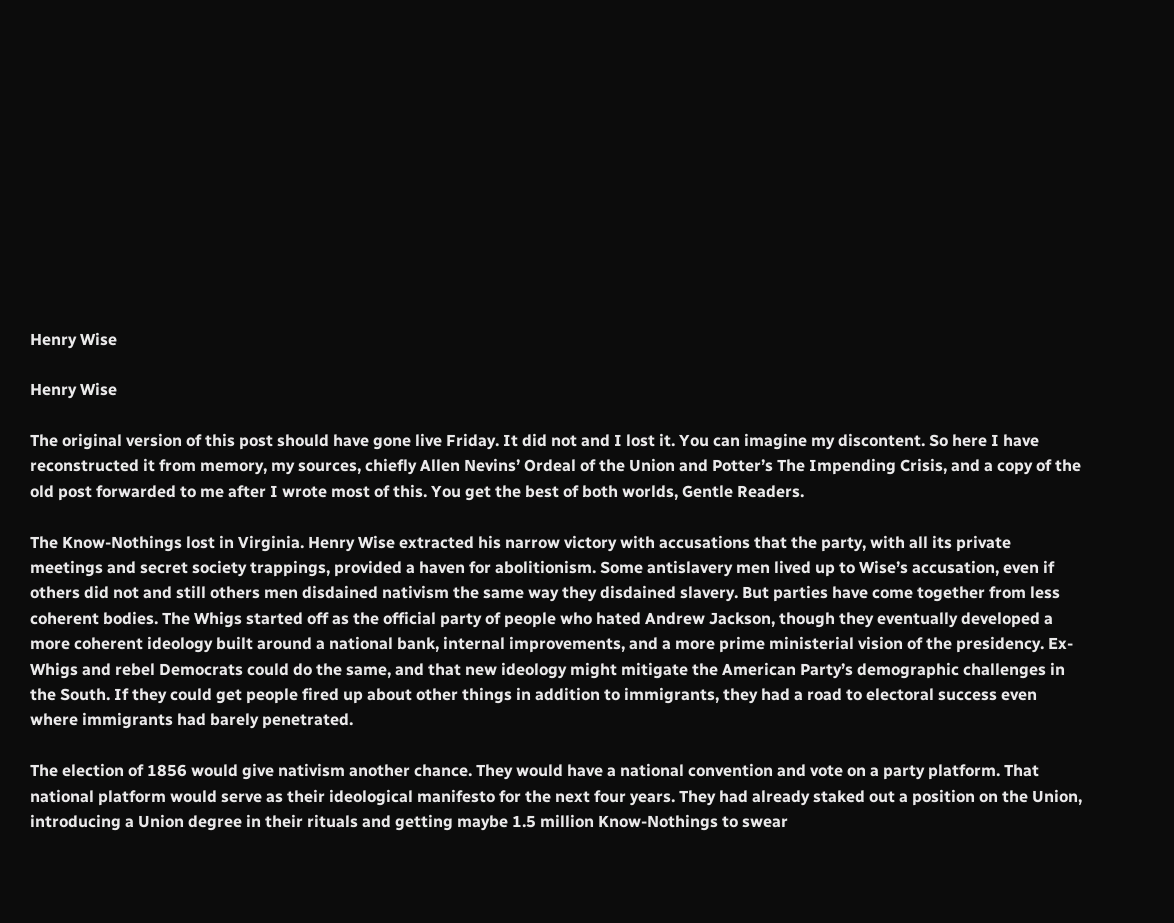Henry Wise

Henry Wise

The original version of this post should have gone live Friday. It did not and I lost it. You can imagine my discontent. So here I have reconstructed it from memory, my sources, chiefly Allen Nevins’ Ordeal of the Union and Potter’s The Impending Crisis, and a copy of the old post forwarded to me after I wrote most of this. You get the best of both worlds, Gentle Readers.

The Know-Nothings lost in Virginia. Henry Wise extracted his narrow victory with accusations that the party, with all its private meetings and secret society trappings, provided a haven for abolitionism. Some antislavery men lived up to Wise’s accusation, even if others did not and still others men disdained nativism the same way they disdained slavery. But parties have come together from less coherent bodies. The Whigs started off as the official party of people who hated Andrew Jackson, though they eventually developed a more coherent ideology built around a national bank, internal improvements, and a more prime ministerial vision of the presidency. Ex-Whigs and rebel Democrats could do the same, and that new ideology might mitigate the American Party’s demographic challenges in the South. If they could get people fired up about other things in addition to immigrants, they had a road to electoral success even where immigrants had barely penetrated.

The election of 1856 would give nativism another chance. They would have a national convention and vote on a party platform. That national platform would serve as their ideological manifesto for the next four years. They had already staked out a position on the Union, introducing a Union degree in their rituals and getting maybe 1.5 million Know-Nothings to swear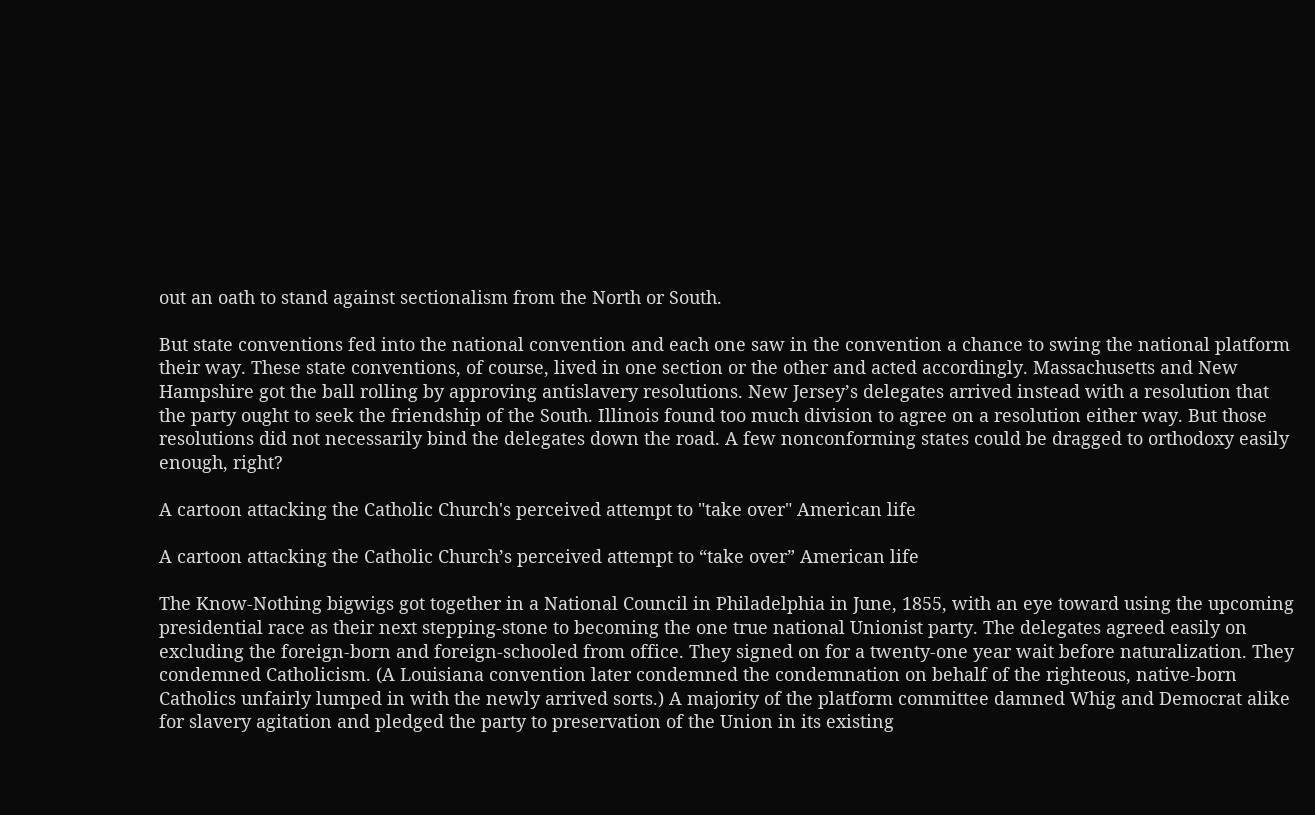out an oath to stand against sectionalism from the North or South.

But state conventions fed into the national convention and each one saw in the convention a chance to swing the national platform their way. These state conventions, of course, lived in one section or the other and acted accordingly. Massachusetts and New Hampshire got the ball rolling by approving antislavery resolutions. New Jersey’s delegates arrived instead with a resolution that the party ought to seek the friendship of the South. Illinois found too much division to agree on a resolution either way. But those resolutions did not necessarily bind the delegates down the road. A few nonconforming states could be dragged to orthodoxy easily enough, right?

A cartoon attacking the Catholic Church's perceived attempt to "take over" American life

A cartoon attacking the Catholic Church’s perceived attempt to “take over” American life

The Know-Nothing bigwigs got together in a National Council in Philadelphia in June, 1855, with an eye toward using the upcoming presidential race as their next stepping-stone to becoming the one true national Unionist party. The delegates agreed easily on excluding the foreign-born and foreign-schooled from office. They signed on for a twenty-one year wait before naturalization. They condemned Catholicism. (A Louisiana convention later condemned the condemnation on behalf of the righteous, native-born Catholics unfairly lumped in with the newly arrived sorts.) A majority of the platform committee damned Whig and Democrat alike for slavery agitation and pledged the party to preservation of the Union in its existing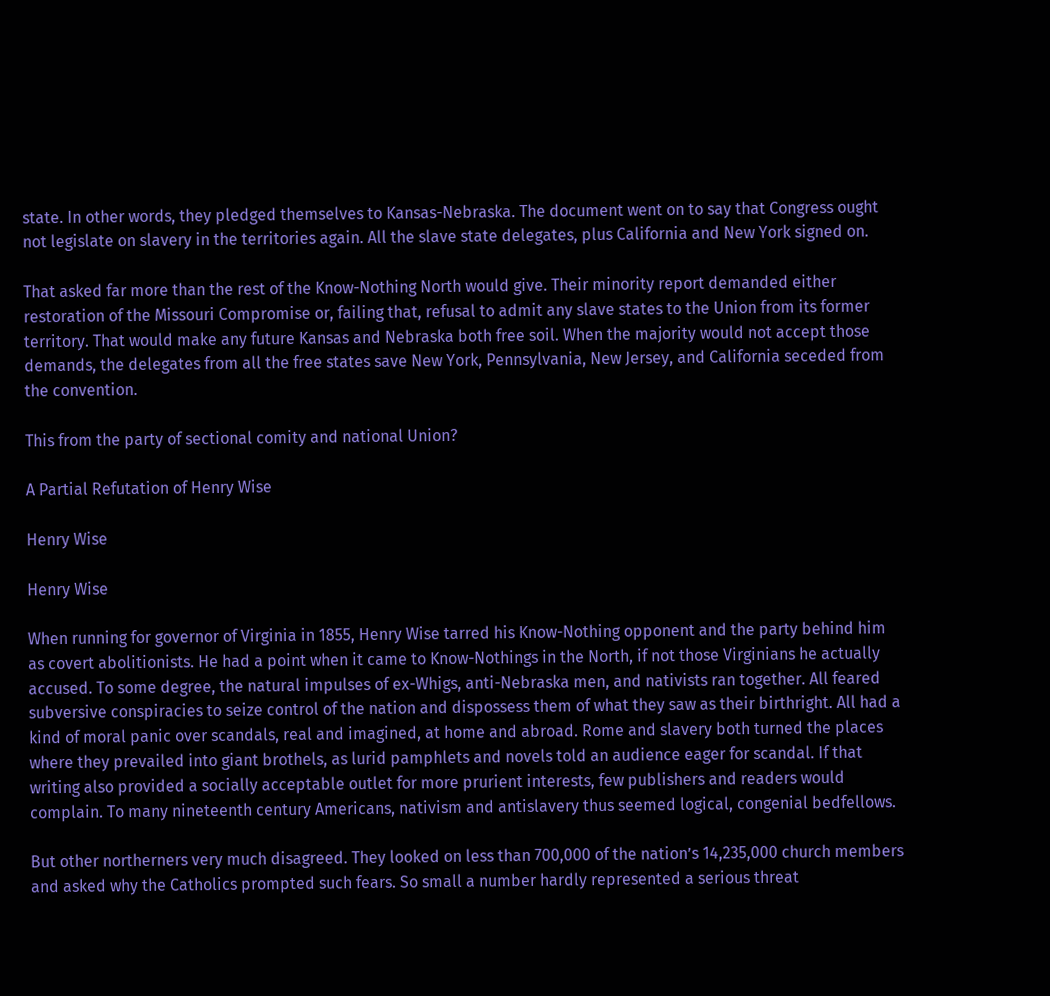state. In other words, they pledged themselves to Kansas-Nebraska. The document went on to say that Congress ought not legislate on slavery in the territories again. All the slave state delegates, plus California and New York signed on.

That asked far more than the rest of the Know-Nothing North would give. Their minority report demanded either restoration of the Missouri Compromise or, failing that, refusal to admit any slave states to the Union from its former territory. That would make any future Kansas and Nebraska both free soil. When the majority would not accept those demands, the delegates from all the free states save New York, Pennsylvania, New Jersey, and California seceded from the convention.

This from the party of sectional comity and national Union?

A Partial Refutation of Henry Wise

Henry Wise

Henry Wise

When running for governor of Virginia in 1855, Henry Wise tarred his Know-Nothing opponent and the party behind him as covert abolitionists. He had a point when it came to Know-Nothings in the North, if not those Virginians he actually accused. To some degree, the natural impulses of ex-Whigs, anti-Nebraska men, and nativists ran together. All feared subversive conspiracies to seize control of the nation and dispossess them of what they saw as their birthright. All had a kind of moral panic over scandals, real and imagined, at home and abroad. Rome and slavery both turned the places where they prevailed into giant brothels, as lurid pamphlets and novels told an audience eager for scandal. If that writing also provided a socially acceptable outlet for more prurient interests, few publishers and readers would complain. To many nineteenth century Americans, nativism and antislavery thus seemed logical, congenial bedfellows.

But other northerners very much disagreed. They looked on less than 700,000 of the nation’s 14,235,000 church members and asked why the Catholics prompted such fears. So small a number hardly represented a serious threat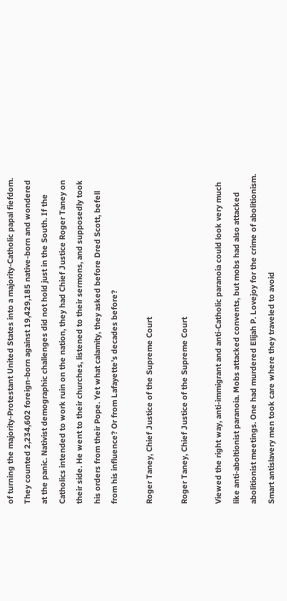of turning the majority-Protestant United States into a majority-Catholic papal fiefdom. They counted 2,234,602 foreign-born against 19,429,185 native-born and wondered at the panic. Nativist demographic challenges did not hold just in the South. If the Catholics intended to work ruin on the nation, they had Chief Justice Roger Taney on their side. He went to their churches, listened to their sermons, and supposedly took his orders from their Pope. Yet what calamity, they asked before Dred Scott, befell from his influence? Or from Lafayette’s decades before?

Roger Taney, Chief Justice of the Supreme Court

Roger Taney, Chief Justice of the Supreme Court

Viewed the right way, anti-immigrant and anti-Catholic paranoia could look very much like anti-aboltionist paranoia. Mobs attacked convents, but mobs had also attacked abolitionist meetings. One had murdered Elijah P. Lovejoy for the crime of abolitionism. Smart antislavery men took care where they traveled to avoid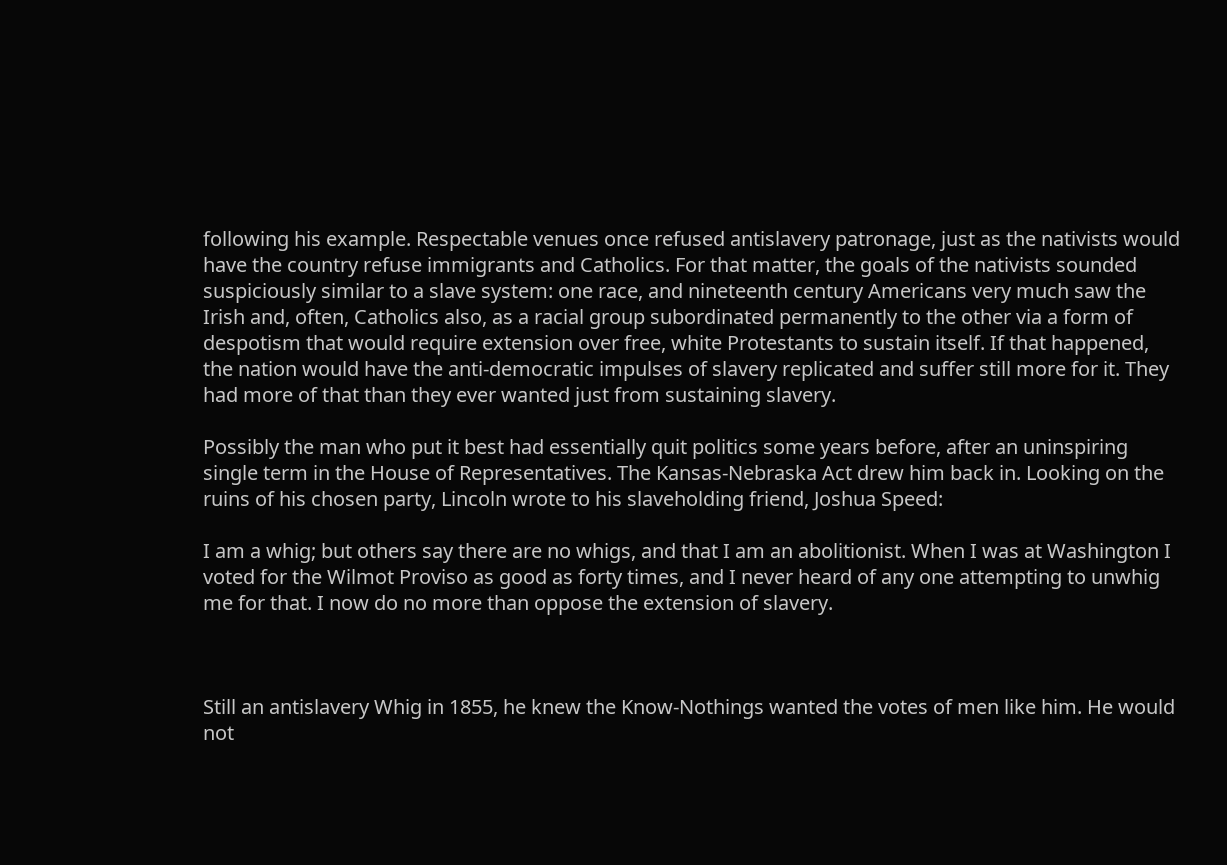following his example. Respectable venues once refused antislavery patronage, just as the nativists would have the country refuse immigrants and Catholics. For that matter, the goals of the nativists sounded suspiciously similar to a slave system: one race, and nineteenth century Americans very much saw the Irish and, often, Catholics also, as a racial group subordinated permanently to the other via a form of despotism that would require extension over free, white Protestants to sustain itself. If that happened, the nation would have the anti-democratic impulses of slavery replicated and suffer still more for it. They had more of that than they ever wanted just from sustaining slavery.

Possibly the man who put it best had essentially quit politics some years before, after an uninspiring single term in the House of Representatives. The Kansas-Nebraska Act drew him back in. Looking on the ruins of his chosen party, Lincoln wrote to his slaveholding friend, Joshua Speed:

I am a whig; but others say there are no whigs, and that I am an abolitionist. When I was at Washington I voted for the Wilmot Proviso as good as forty times, and I never heard of any one attempting to unwhig me for that. I now do no more than oppose the extension of slavery.



Still an antislavery Whig in 1855, he knew the Know-Nothings wanted the votes of men like him. He would not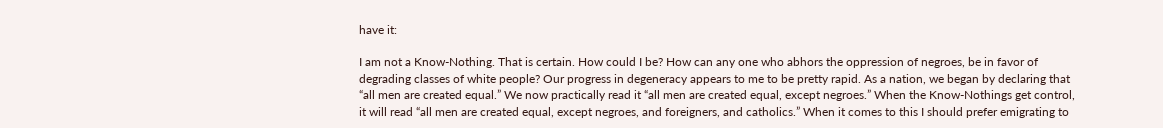have it:

I am not a Know-Nothing. That is certain. How could I be? How can any one who abhors the oppression of negroes, be in favor of degrading classes of white people? Our progress in degeneracy appears to me to be pretty rapid. As a nation, we began by declaring that “all men are created equal.” We now practically read it “all men are created equal, except negroes.” When the Know-Nothings get control, it will read “all men are created equal, except negroes, and foreigners, and catholics.” When it comes to this I should prefer emigrating to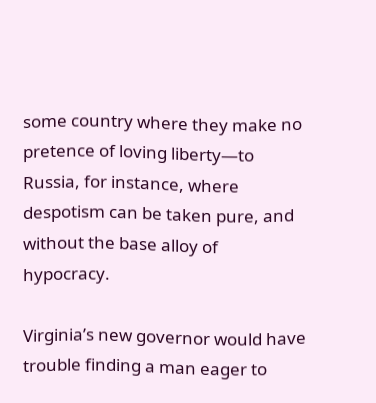some country where they make no pretence of loving liberty—to Russia, for instance, where despotism can be taken pure, and without the base alloy of hypocracy.

Virginia’s new governor would have trouble finding a man eager to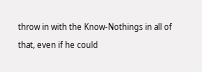throw in with the Know-Nothings in all of that, even if he could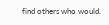find others who would.